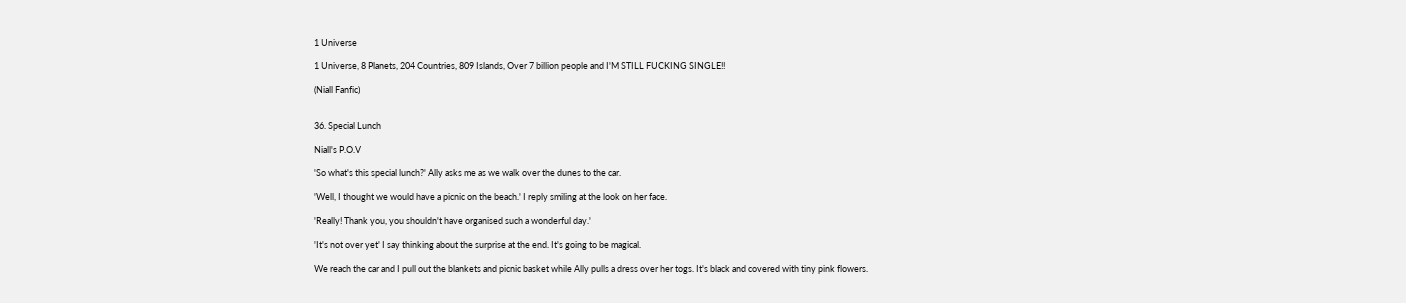1 Universe

1 Universe, 8 Planets, 204 Countries, 809 Islands, Over 7 billion people and I'M STILL FUCKING SINGLE!!

(Niall Fanfic)


36. Special Lunch

Niall's P.O.V

'So what's this special lunch?' Ally asks me as we walk over the dunes to the car.

'Well, I thought we would have a picnic on the beach.' I reply smiling at the look on her face.

'Really! Thank you, you shouldn't have organised such a wonderful day.'

'It's not over yet' I say thinking about the surprise at the end. It's going to be magical.

We reach the car and I pull out the blankets and picnic basket while Ally pulls a dress over her togs. It's black and covered with tiny pink flowers.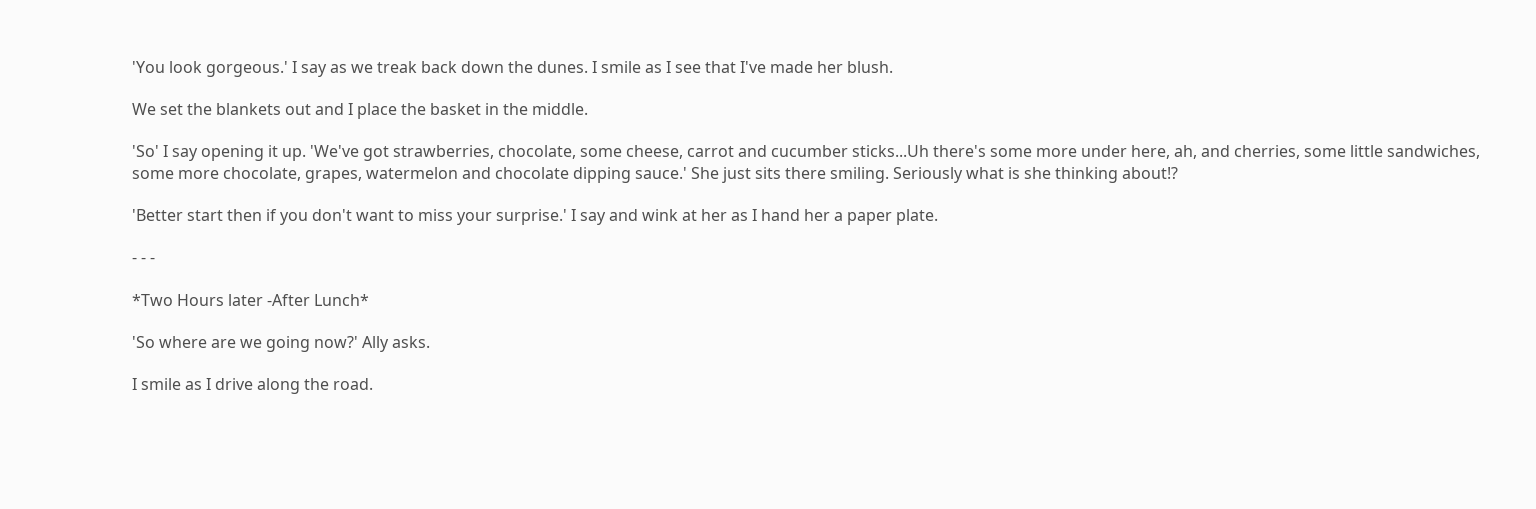'You look gorgeous.' I say as we treak back down the dunes. I smile as I see that I've made her blush.

We set the blankets out and I place the basket in the middle.

'So' I say opening it up. 'We've got strawberries, chocolate, some cheese, carrot and cucumber sticks...Uh there's some more under here, ah, and cherries, some little sandwiches, some more chocolate, grapes, watermelon and chocolate dipping sauce.' She just sits there smiling. Seriously what is she thinking about!?

'Better start then if you don't want to miss your surprise.' I say and wink at her as I hand her a paper plate.

- - -

*Two Hours later -After Lunch*

'So where are we going now?' Ally asks.

I smile as I drive along the road.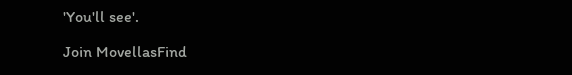'You'll see'.

Join MovellasFind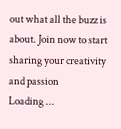out what all the buzz is about. Join now to start sharing your creativity and passion
Loading ...